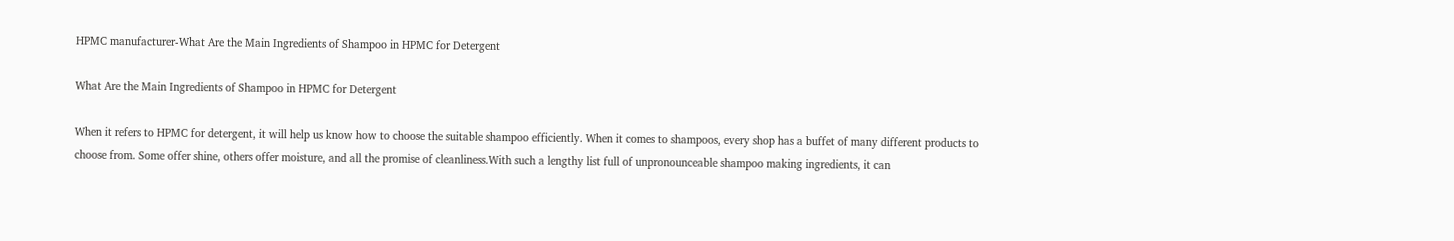HPMC manufacturer-What Are the Main Ingredients of Shampoo in HPMC for Detergent

What Are the Main Ingredients of Shampoo in HPMC for Detergent

When it refers to HPMC for detergent, it will help us know how to choose the suitable shampoo efficiently. When it comes to shampoos, every shop has a buffet of many different products to choose from. Some offer shine, others offer moisture, and all the promise of cleanliness.With such a lengthy list full of unpronounceable shampoo making ingredients, it can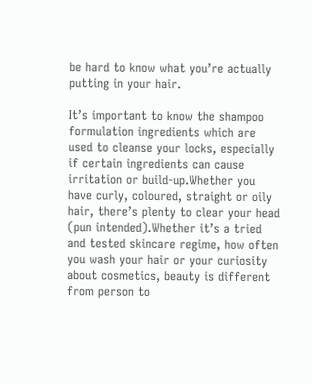be hard to know what you’re actually putting in your hair.

It’s important to know the shampoo formulation ingredients which are used to cleanse your locks, especially if certain ingredients can cause irritation or build-up.Whether you have curly, coloured, straight or oily hair, there’s plenty to clear your head (pun intended).Whether it’s a tried and tested skincare regime, how often you wash your hair or your curiosity about cosmetics, beauty is different from person to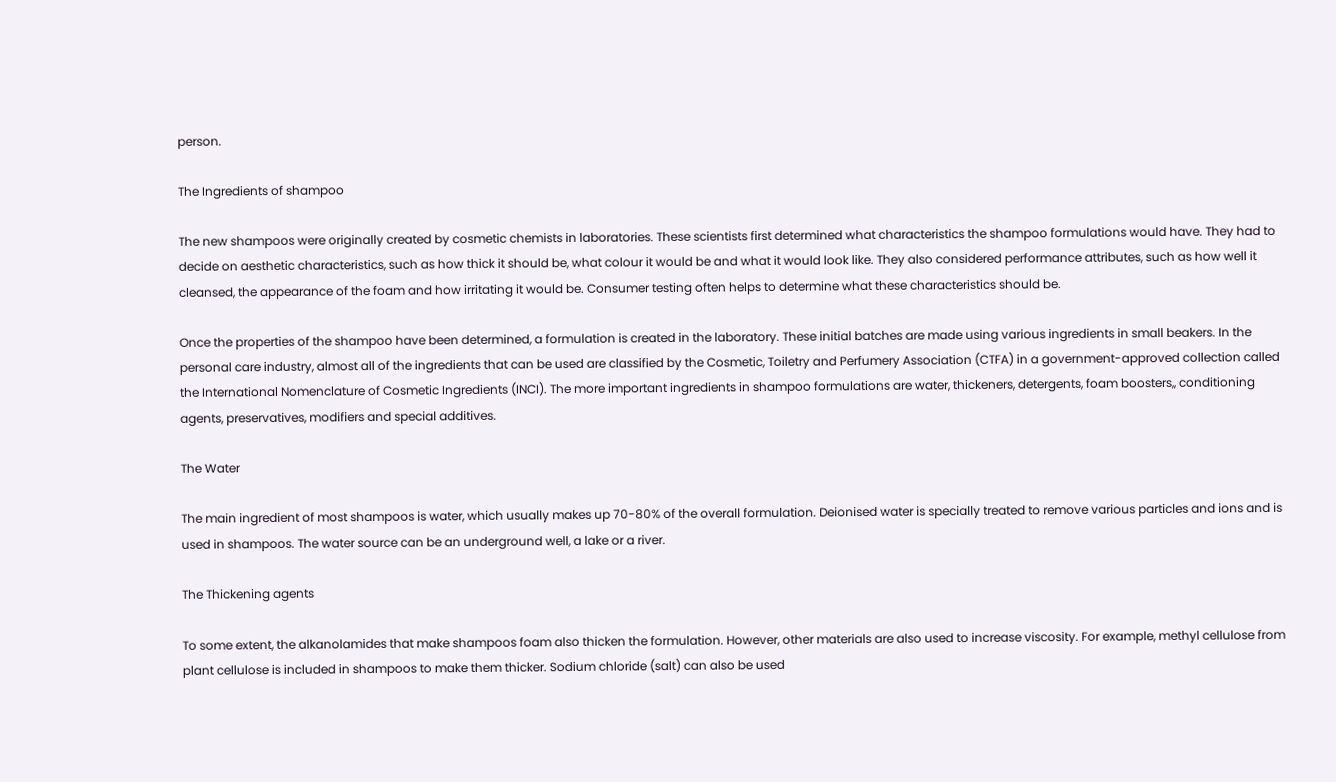person.

The Ingredients of shampoo

The new shampoos were originally created by cosmetic chemists in laboratories. These scientists first determined what characteristics the shampoo formulations would have. They had to decide on aesthetic characteristics, such as how thick it should be, what colour it would be and what it would look like. They also considered performance attributes, such as how well it cleansed, the appearance of the foam and how irritating it would be. Consumer testing often helps to determine what these characteristics should be.

Once the properties of the shampoo have been determined, a formulation is created in the laboratory. These initial batches are made using various ingredients in small beakers. In the personal care industry, almost all of the ingredients that can be used are classified by the Cosmetic, Toiletry and Perfumery Association (CTFA) in a government-approved collection called the International Nomenclature of Cosmetic Ingredients (INCI). The more important ingredients in shampoo formulations are water, thickeners, detergents, foam boosters,, conditioning agents, preservatives, modifiers and special additives.

The Water

The main ingredient of most shampoos is water, which usually makes up 70-80% of the overall formulation. Deionised water is specially treated to remove various particles and ions and is used in shampoos. The water source can be an underground well, a lake or a river.

The Thickening agents

To some extent, the alkanolamides that make shampoos foam also thicken the formulation. However, other materials are also used to increase viscosity. For example, methyl cellulose from plant cellulose is included in shampoos to make them thicker. Sodium chloride (salt) can also be used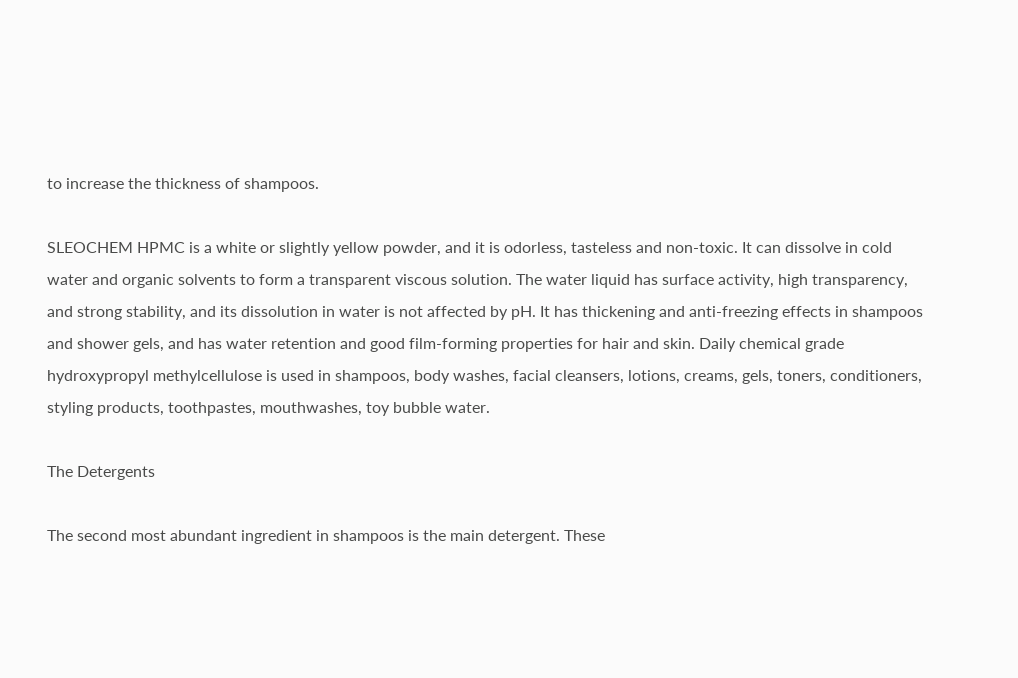to increase the thickness of shampoos.

SLEOCHEM HPMC is a white or slightly yellow powder, and it is odorless, tasteless and non-toxic. It can dissolve in cold water and organic solvents to form a transparent viscous solution. The water liquid has surface activity, high transparency, and strong stability, and its dissolution in water is not affected by pH. It has thickening and anti-freezing effects in shampoos and shower gels, and has water retention and good film-forming properties for hair and skin. Daily chemical grade hydroxypropyl methylcellulose is used in shampoos, body washes, facial cleansers, lotions, creams, gels, toners, conditioners, styling products, toothpastes, mouthwashes, toy bubble water.

The Detergents

The second most abundant ingredient in shampoos is the main detergent. These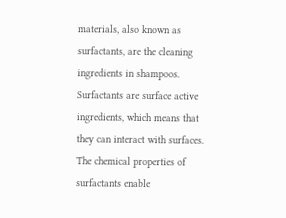materials, also known as surfactants, are the cleaning ingredients in shampoos. Surfactants are surface active ingredients, which means that they can interact with surfaces. The chemical properties of surfactants enable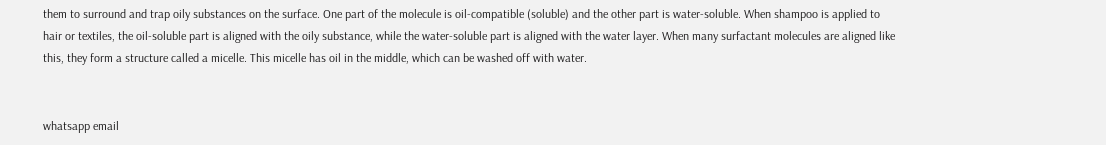them to surround and trap oily substances on the surface. One part of the molecule is oil-compatible (soluble) and the other part is water-soluble. When shampoo is applied to hair or textiles, the oil-soluble part is aligned with the oily substance, while the water-soluble part is aligned with the water layer. When many surfactant molecules are aligned like this, they form a structure called a micelle. This micelle has oil in the middle, which can be washed off with water.


whatsapp email